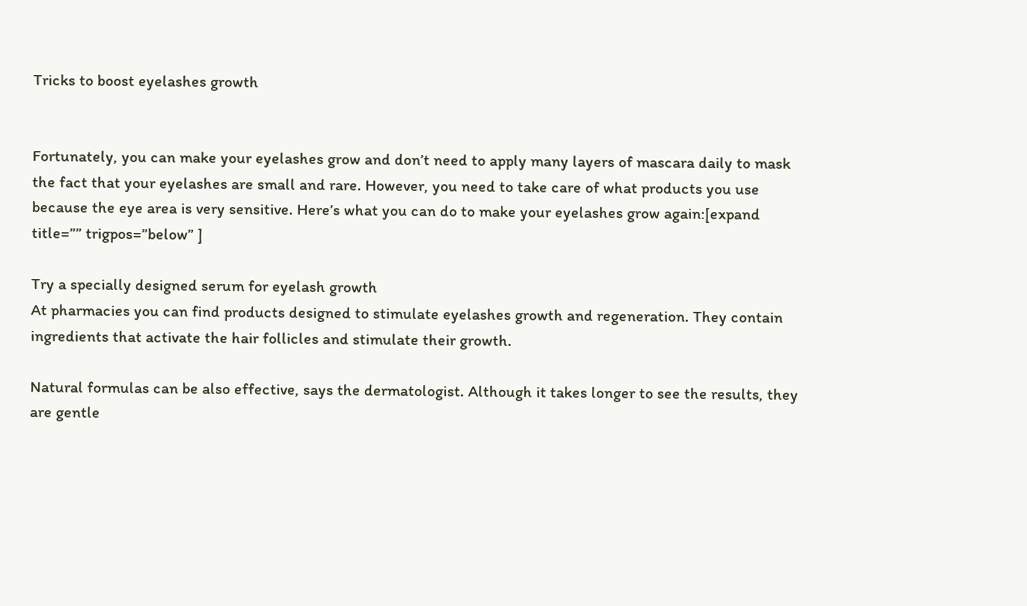Tricks to boost eyelashes growth


Fortunately, you can make your eyelashes grow and don’t need to apply many layers of mascara daily to mask the fact that your eyelashes are small and rare. However, you need to take care of what products you use because the eye area is very sensitive. Here’s what you can do to make your eyelashes grow again:[expand title=”” trigpos=”below” ]

Try a specially designed serum for eyelash growth
At pharmacies you can find products designed to stimulate eyelashes growth and regeneration. They contain ingredients that activate the hair follicles and stimulate their growth.

Natural formulas can be also effective, says the dermatologist. Although it takes longer to see the results, they are gentle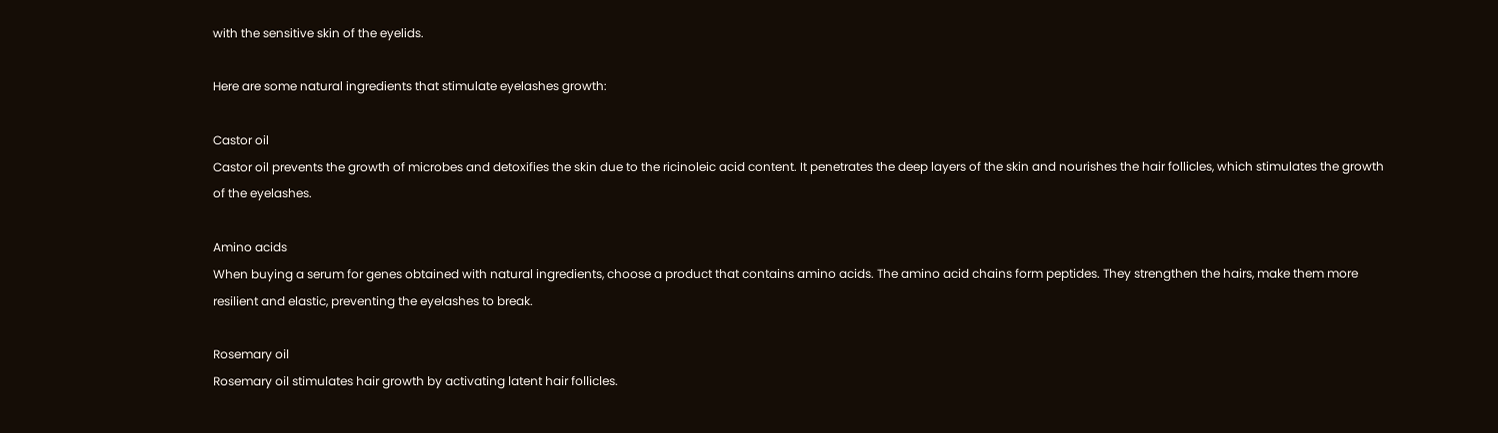with the sensitive skin of the eyelids.

Here are some natural ingredients that stimulate eyelashes growth:

Castor oil
Castor oil prevents the growth of microbes and detoxifies the skin due to the ricinoleic acid content. It penetrates the deep layers of the skin and nourishes the hair follicles, which stimulates the growth of the eyelashes.

Amino acids
When buying a serum for genes obtained with natural ingredients, choose a product that contains amino acids. The amino acid chains form peptides. They strengthen the hairs, make them more resilient and elastic, preventing the eyelashes to break.

Rosemary oil
Rosemary oil stimulates hair growth by activating latent hair follicles.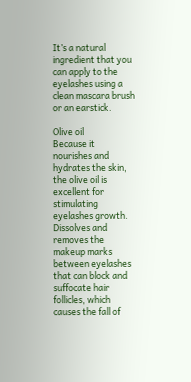It’s a natural ingredient that you can apply to the eyelashes using a clean mascara brush or an earstick.

Olive oil
Because it nourishes and hydrates the skin, the olive oil is excellent for stimulating eyelashes growth. Dissolves and removes the makeup marks between eyelashes that can block and suffocate hair follicles, which causes the fall of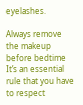eyelashes.

Always remove the makeup before bedtime
It’s an essential rule that you have to respect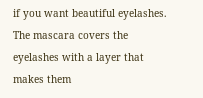if you want beautiful eyelashes. The mascara covers the eyelashes with a layer that makes them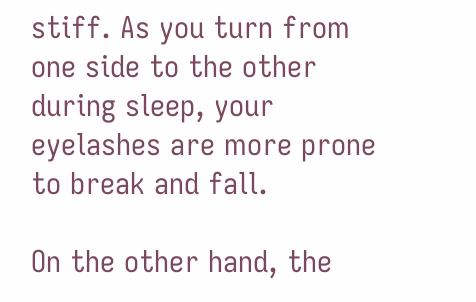stiff. As you turn from one side to the other during sleep, your eyelashes are more prone to break and fall.

On the other hand, the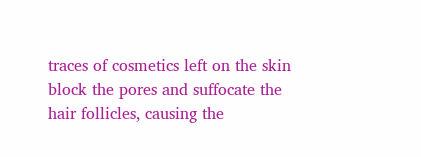traces of cosmetics left on the skin block the pores and suffocate the hair follicles, causing the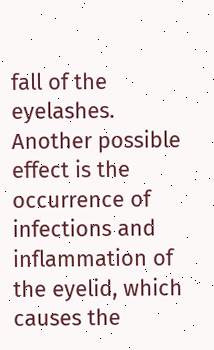fall of the eyelashes. Another possible effect is the occurrence of infections and inflammation of the eyelid, which causes the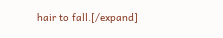hair to fall.[/expand]